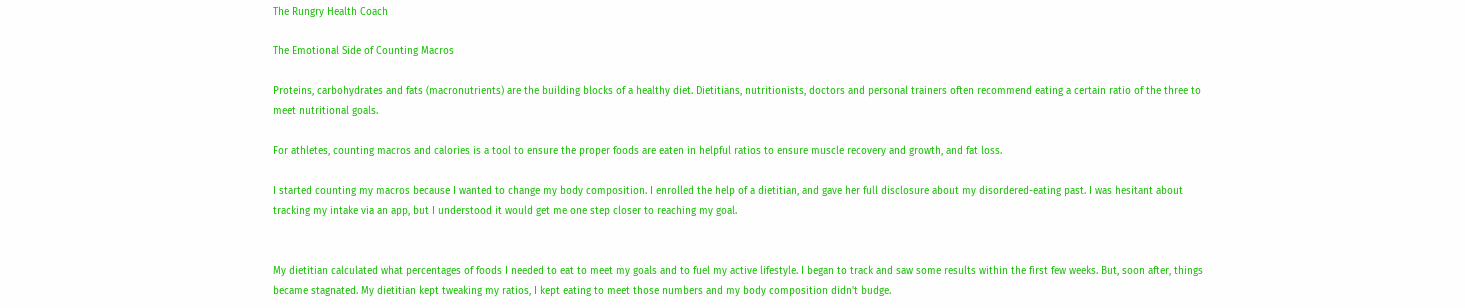The Rungry Health Coach

The Emotional Side of Counting Macros

Proteins, carbohydrates and fats (macronutrients) are the building blocks of a healthy diet. Dietitians, nutritionists, doctors and personal trainers often recommend eating a certain ratio of the three to meet nutritional goals.

For athletes, counting macros and calories is a tool to ensure the proper foods are eaten in helpful ratios to ensure muscle recovery and growth, and fat loss.

I started counting my macros because I wanted to change my body composition. I enrolled the help of a dietitian, and gave her full disclosure about my disordered-eating past. I was hesitant about tracking my intake via an app, but I understood it would get me one step closer to reaching my goal.


My dietitian calculated what percentages of foods I needed to eat to meet my goals and to fuel my active lifestyle. I began to track and saw some results within the first few weeks. But, soon after, things became stagnated. My dietitian kept tweaking my ratios, I kept eating to meet those numbers and my body composition didn't budge.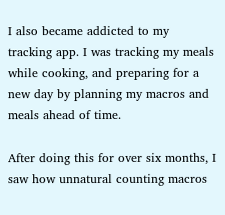I also became addicted to my tracking app. I was tracking my meals while cooking, and preparing for a new day by planning my macros and meals ahead of time.

After doing this for over six months, I saw how unnatural counting macros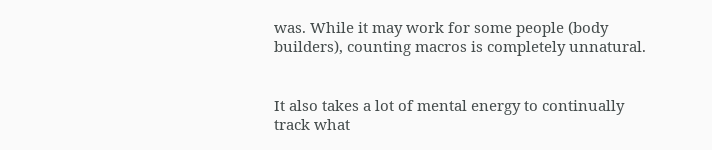was. While it may work for some people (body builders), counting macros is completely unnatural.


It also takes a lot of mental energy to continually track what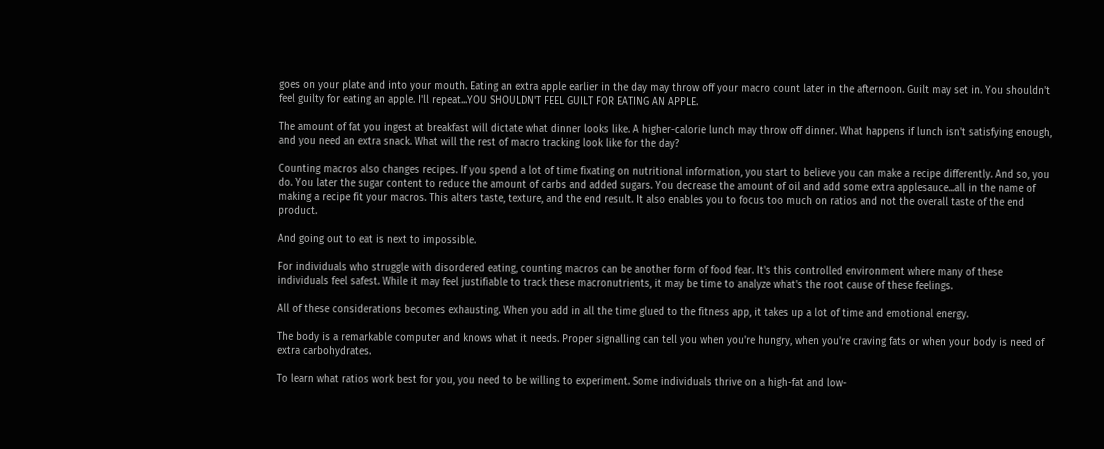goes on your plate and into your mouth. Eating an extra apple earlier in the day may throw off your macro count later in the afternoon. Guilt may set in. You shouldn't feel guilty for eating an apple. I'll repeat...YOU SHOULDN'T FEEL GUILT FOR EATING AN APPLE.

The amount of fat you ingest at breakfast will dictate what dinner looks like. A higher-calorie lunch may throw off dinner. What happens if lunch isn't satisfying enough, and you need an extra snack. What will the rest of macro tracking look like for the day?

Counting macros also changes recipes. If you spend a lot of time fixating on nutritional information, you start to believe you can make a recipe differently. And so, you do. You later the sugar content to reduce the amount of carbs and added sugars. You decrease the amount of oil and add some extra applesauce...all in the name of making a recipe fit your macros. This alters taste, texture, and the end result. It also enables you to focus too much on ratios and not the overall taste of the end product.

And going out to eat is next to impossible.

For individuals who struggle with disordered eating, counting macros can be another form of food fear. It's this controlled environment where many of these individuals feel safest. While it may feel justifiable to track these macronutrients, it may be time to analyze what's the root cause of these feelings.

All of these considerations becomes exhausting. When you add in all the time glued to the fitness app, it takes up a lot of time and emotional energy.

The body is a remarkable computer and knows what it needs. Proper signalling can tell you when you're hungry, when you're craving fats or when your body is need of extra carbohydrates.

To learn what ratios work best for you, you need to be willing to experiment. Some individuals thrive on a high-fat and low-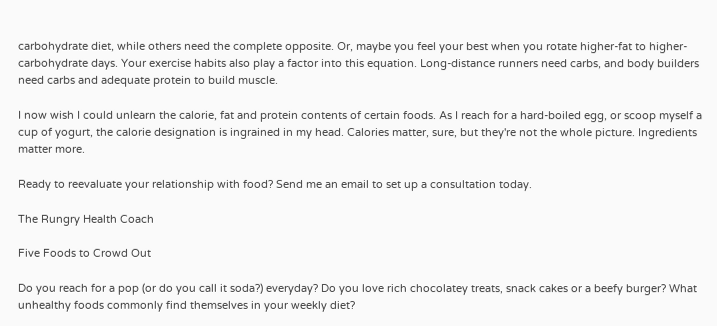carbohydrate diet, while others need the complete opposite. Or, maybe you feel your best when you rotate higher-fat to higher-carbohydrate days. Your exercise habits also play a factor into this equation. Long-distance runners need carbs, and body builders need carbs and adequate protein to build muscle.

I now wish I could unlearn the calorie, fat and protein contents of certain foods. As I reach for a hard-boiled egg, or scoop myself a cup of yogurt, the calorie designation is ingrained in my head. Calories matter, sure, but they're not the whole picture. Ingredients matter more.

Ready to reevaluate your relationship with food? Send me an email to set up a consultation today.

The Rungry Health Coach

Five Foods to Crowd Out

Do you reach for a pop (or do you call it soda?) everyday? Do you love rich chocolatey treats, snack cakes or a beefy burger? What unhealthy foods commonly find themselves in your weekly diet?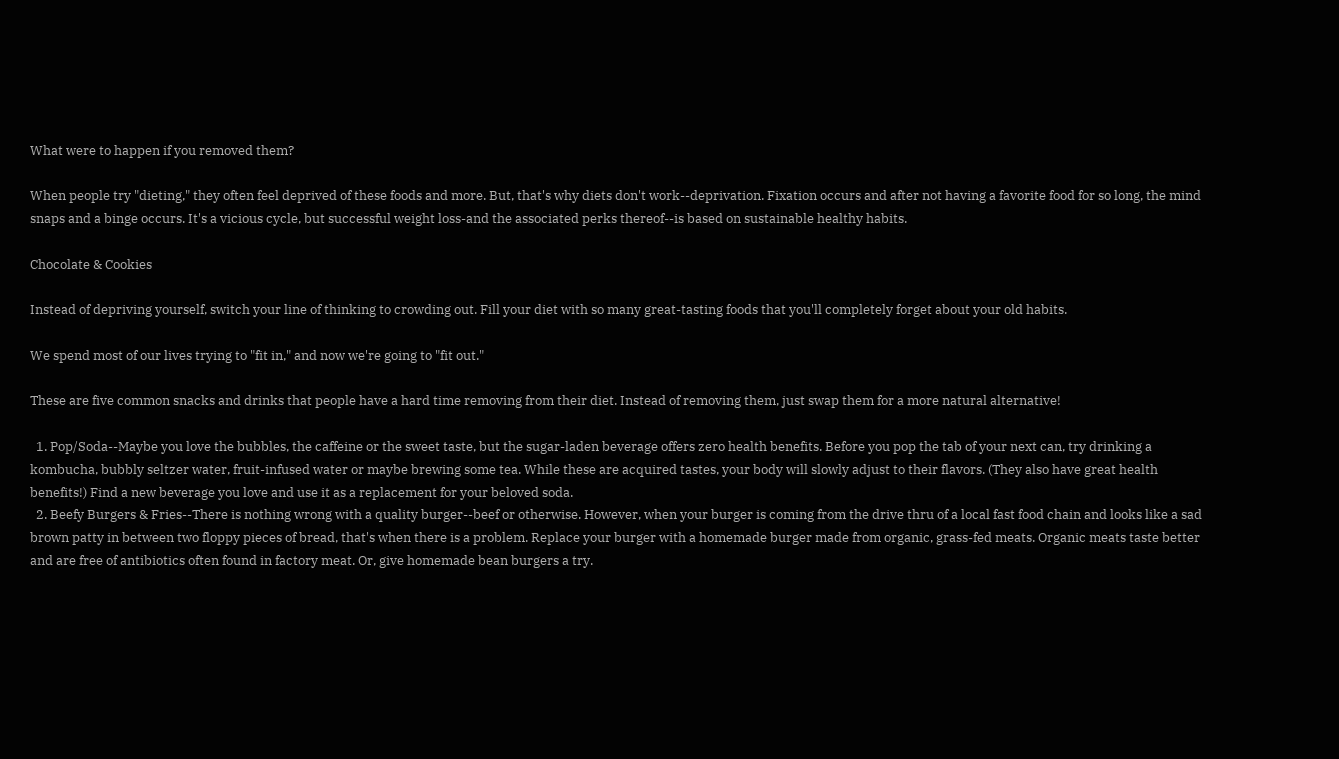What were to happen if you removed them?

When people try "dieting," they often feel deprived of these foods and more. But, that's why diets don't work--deprivation. Fixation occurs and after not having a favorite food for so long, the mind snaps and a binge occurs. It's a vicious cycle, but successful weight loss-and the associated perks thereof--is based on sustainable healthy habits.

Chocolate & Cookies

Instead of depriving yourself, switch your line of thinking to crowding out. Fill your diet with so many great-tasting foods that you'll completely forget about your old habits.

We spend most of our lives trying to "fit in," and now we're going to "fit out."

These are five common snacks and drinks that people have a hard time removing from their diet. Instead of removing them, just swap them for a more natural alternative!

  1. Pop/Soda--Maybe you love the bubbles, the caffeine or the sweet taste, but the sugar-laden beverage offers zero health benefits. Before you pop the tab of your next can, try drinking a kombucha, bubbly seltzer water, fruit-infused water or maybe brewing some tea. While these are acquired tastes, your body will slowly adjust to their flavors. (They also have great health benefits!) Find a new beverage you love and use it as a replacement for your beloved soda.
  2. Beefy Burgers & Fries--There is nothing wrong with a quality burger--beef or otherwise. However, when your burger is coming from the drive thru of a local fast food chain and looks like a sad brown patty in between two floppy pieces of bread, that's when there is a problem. Replace your burger with a homemade burger made from organic, grass-fed meats. Organic meats taste better and are free of antibiotics often found in factory meat. Or, give homemade bean burgers a try.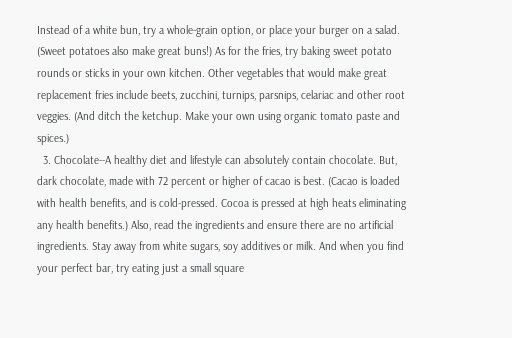Instead of a white bun, try a whole-grain option, or place your burger on a salad. (Sweet potatoes also make great buns!) As for the fries, try baking sweet potato rounds or sticks in your own kitchen. Other vegetables that would make great replacement fries include beets, zucchini, turnips, parsnips, celariac and other root veggies. (And ditch the ketchup. Make your own using organic tomato paste and spices.)
  3. Chocolate--A healthy diet and lifestyle can absolutely contain chocolate. But, dark chocolate, made with 72 percent or higher of cacao is best. (Cacao is loaded with health benefits, and is cold-pressed. Cocoa is pressed at high heats eliminating any health benefits.) Also, read the ingredients and ensure there are no artificial ingredients. Stay away from white sugars, soy additives or milk. And when you find your perfect bar, try eating just a small square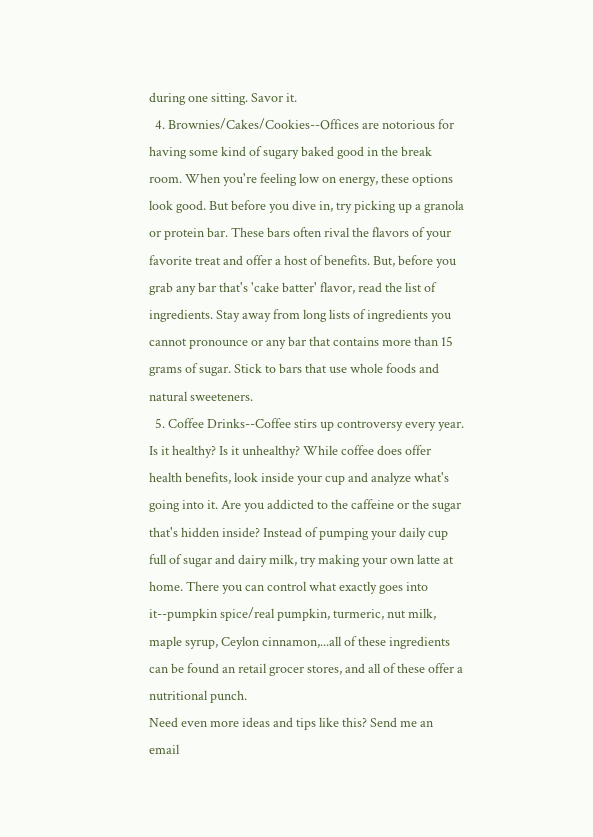during one sitting. Savor it.
  4. Brownies/Cakes/Cookies--Offices are notorious for having some kind of sugary baked good in the break room. When you're feeling low on energy, these options look good. But before you dive in, try picking up a granola or protein bar. These bars often rival the flavors of your favorite treat and offer a host of benefits. But, before you grab any bar that's 'cake batter' flavor, read the list of ingredients. Stay away from long lists of ingredients you cannot pronounce or any bar that contains more than 15 grams of sugar. Stick to bars that use whole foods and natural sweeteners.
  5. Coffee Drinks--Coffee stirs up controversy every year. Is it healthy? Is it unhealthy? While coffee does offer health benefits, look inside your cup and analyze what's going into it. Are you addicted to the caffeine or the sugar that's hidden inside? Instead of pumping your daily cup full of sugar and dairy milk, try making your own latte at home. There you can control what exactly goes into it--pumpkin spice/real pumpkin, turmeric, nut milk, maple syrup, Ceylon cinnamon,...all of these ingredients can be found an retail grocer stores, and all of these offer a nutritional punch.
Need even more ideas and tips like this? Send me an email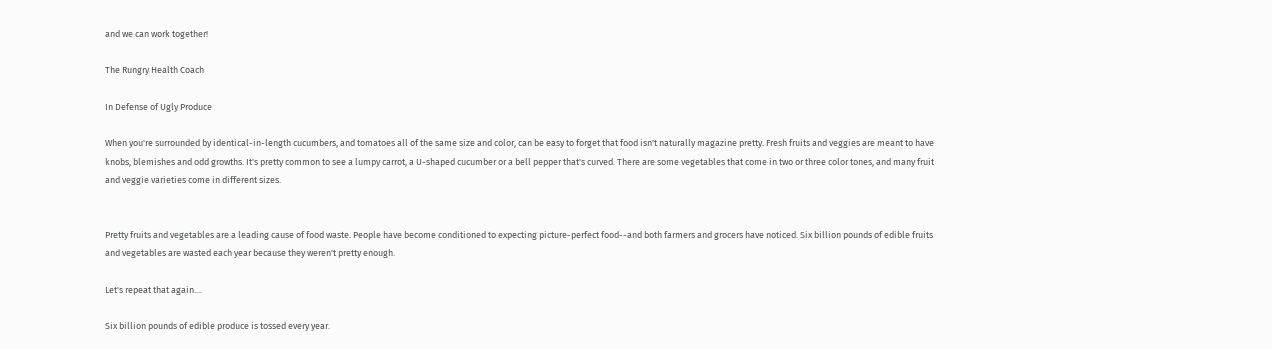and we can work together!

The Rungry Health Coach

In Defense of Ugly Produce

When you're surrounded by identical-in-length cucumbers, and tomatoes all of the same size and color, can be easy to forget that food isn't naturally magazine pretty. Fresh fruits and veggies are meant to have knobs, blemishes and odd growths. It's pretty common to see a lumpy carrot, a U-shaped cucumber or a bell pepper that's curved. There are some vegetables that come in two or three color tones, and many fruit and veggie varieties come in different sizes.


Pretty fruits and vegetables are a leading cause of food waste. People have become conditioned to expecting picture-perfect food--and both farmers and grocers have noticed. Six billion pounds of edible fruits and vegetables are wasted each year because they weren't pretty enough.

Let's repeat that again....

Six billion pounds of edible produce is tossed every year.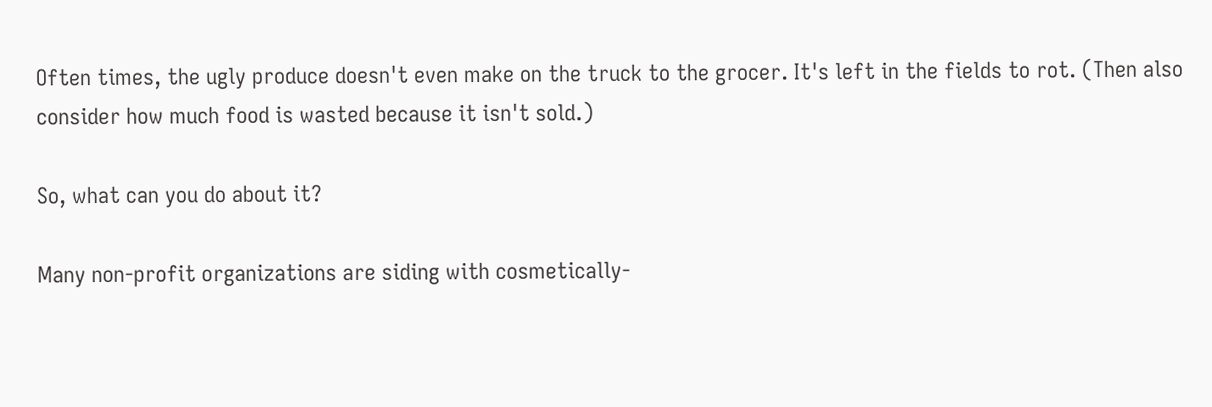Often times, the ugly produce doesn't even make on the truck to the grocer. It's left in the fields to rot. (Then also consider how much food is wasted because it isn't sold.)

So, what can you do about it?

Many non-profit organizations are siding with cosmetically-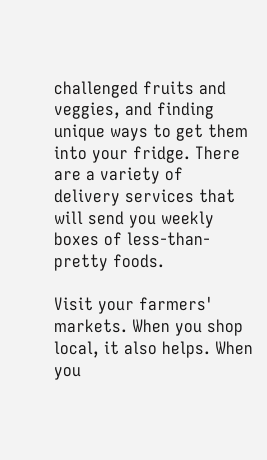challenged fruits and veggies, and finding unique ways to get them into your fridge. There are a variety of delivery services that will send you weekly boxes of less-than-pretty foods.

Visit your farmers' markets. When you shop local, it also helps. When you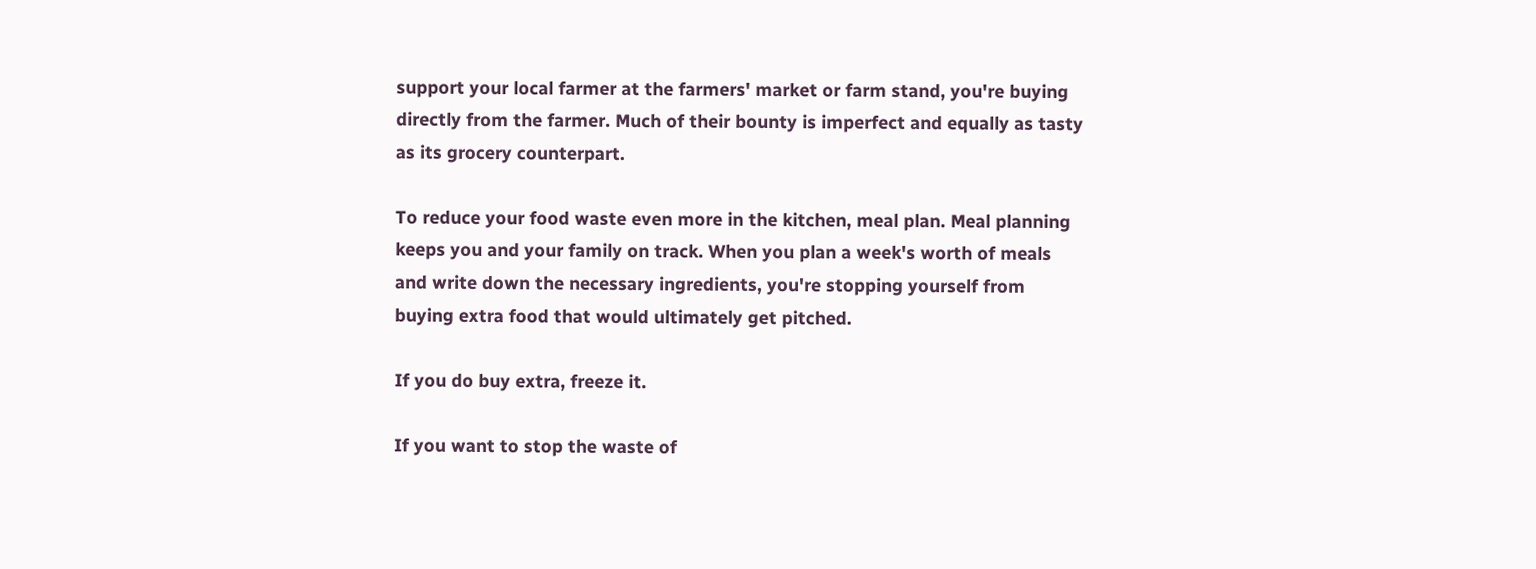support your local farmer at the farmers' market or farm stand, you're buying directly from the farmer. Much of their bounty is imperfect and equally as tasty as its grocery counterpart.

To reduce your food waste even more in the kitchen, meal plan. Meal planning keeps you and your family on track. When you plan a week's worth of meals and write down the necessary ingredients, you're stopping yourself from buying extra food that would ultimately get pitched.

If you do buy extra, freeze it.

If you want to stop the waste of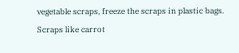vegetable scraps, freeze the scraps in plastic bags. Scraps like carrot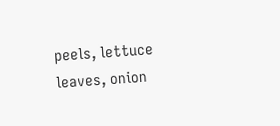peels, lettuce leaves, onion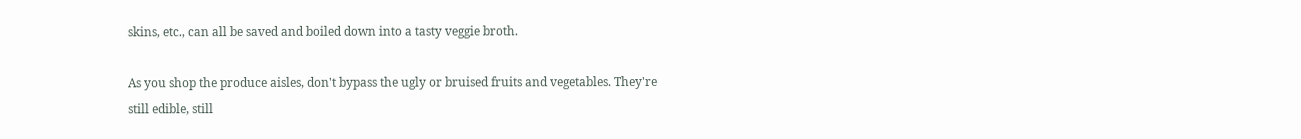skins, etc., can all be saved and boiled down into a tasty veggie broth.

As you shop the produce aisles, don't bypass the ugly or bruised fruits and vegetables. They're still edible, still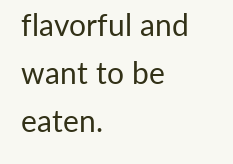flavorful and want to be eaten.